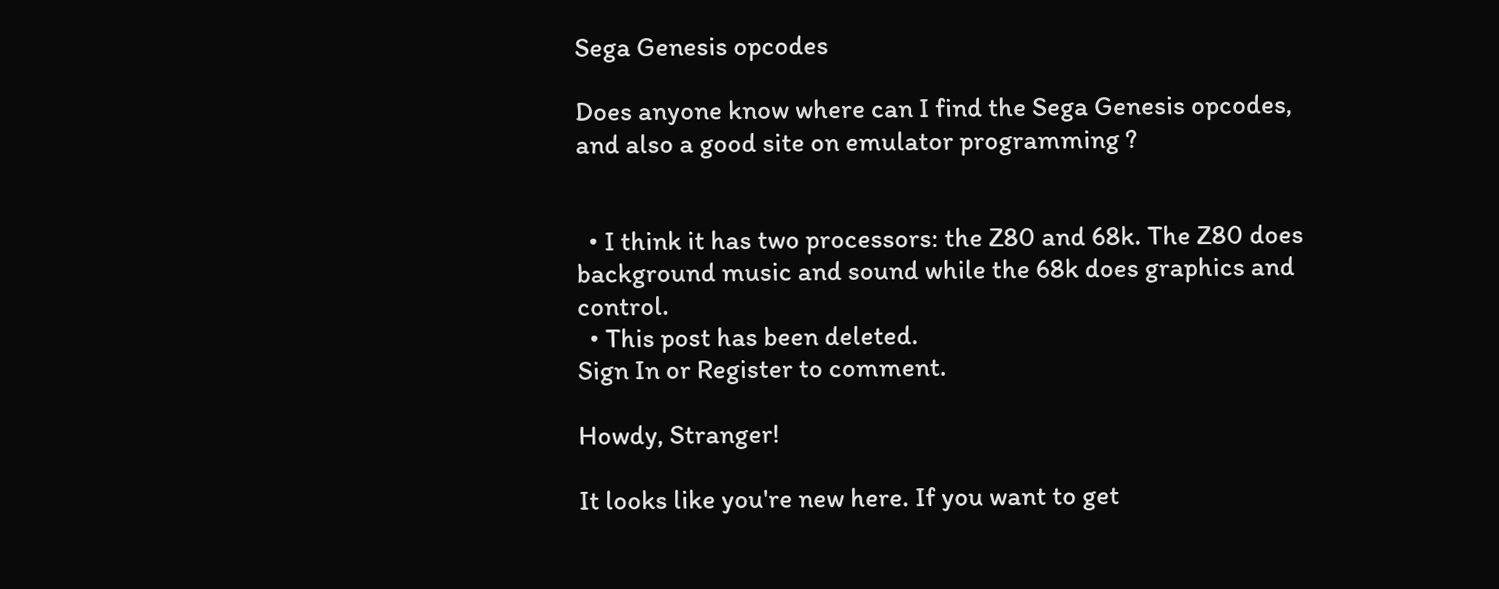Sega Genesis opcodes

Does anyone know where can I find the Sega Genesis opcodes, and also a good site on emulator programming ?


  • I think it has two processors: the Z80 and 68k. The Z80 does background music and sound while the 68k does graphics and control.
  • This post has been deleted.
Sign In or Register to comment.

Howdy, Stranger!

It looks like you're new here. If you want to get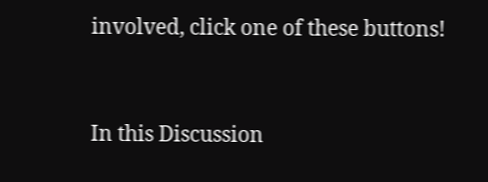involved, click one of these buttons!


In this Discussion